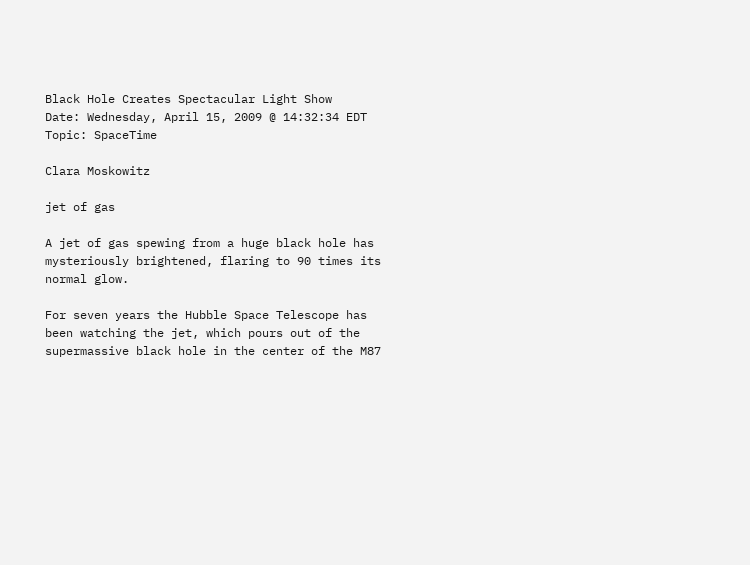Black Hole Creates Spectacular Light Show
Date: Wednesday, April 15, 2009 @ 14:32:34 EDT
Topic: SpaceTime

Clara Moskowitz

jet of gas

A jet of gas spewing from a huge black hole has mysteriously brightened, flaring to 90 times its normal glow.

For seven years the Hubble Space Telescope has been watching the jet, which pours out of the supermassive black hole in the center of the M87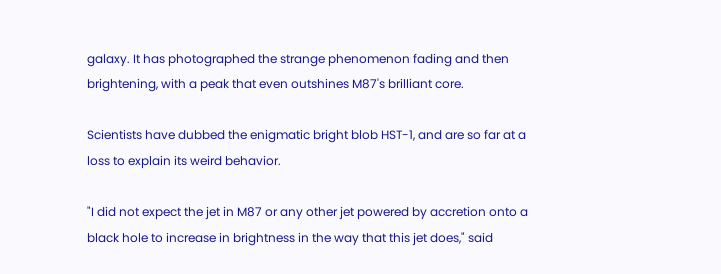galaxy. It has photographed the strange phenomenon fading and then brightening, with a peak that even outshines M87's brilliant core.

Scientists have dubbed the enigmatic bright blob HST-1, and are so far at a loss to explain its weird behavior.

"I did not expect the jet in M87 or any other jet powered by accretion onto a black hole to increase in brightness in the way that this jet does," said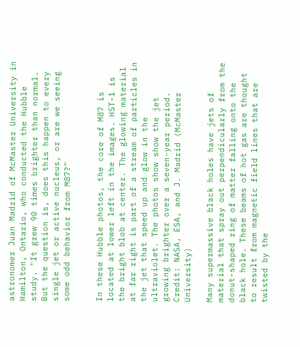astronomer Juan Madrid of McMaster University in Hamilton, Ontario, who conducted the Hubble study. "It grew 90 times brighter than normal. But the question is, does this happen to every single jet or active nucleus, or are we seeing some odd behavior from M87?"


In these Hubble photos, the core of M87 is located at lower left in the images. HST-1 is the bright blob at center. The glowing material at far right is part of a stream of particles in the jet that speed up and glow in the ultraviolet. The photos show show the jet growing brighter over a seven-year period. Credit: NASA, ESA, and J. Madrid (McMaster University)

Many supermassive black holes have jets of material that spray out perpendicularly from the donut-shaped ring of matter falling onto the black hole. These beams of hot gas are thought to result from magnetic field lines that are twisted by the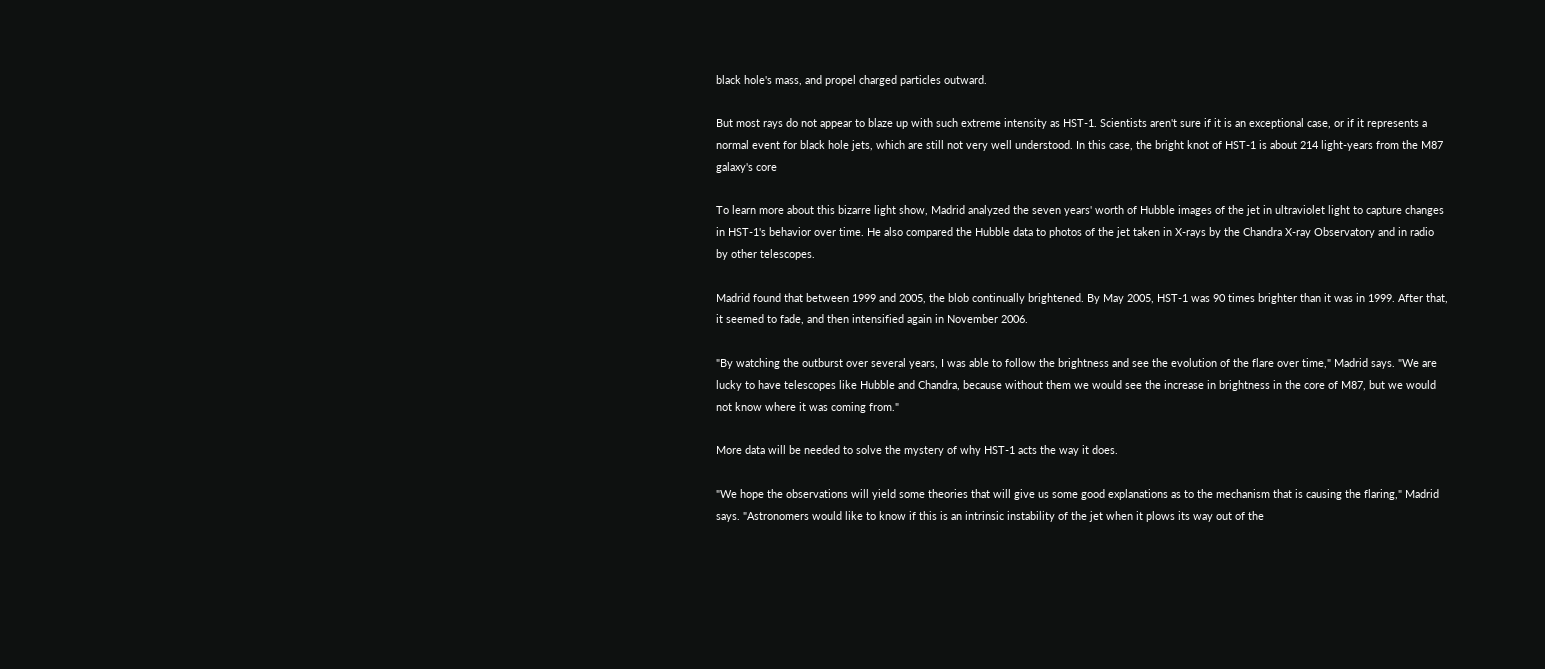black hole's mass, and propel charged particles outward.

But most rays do not appear to blaze up with such extreme intensity as HST-1. Scientists aren't sure if it is an exceptional case, or if it represents a normal event for black hole jets, which are still not very well understood. In this case, the bright knot of HST-1 is about 214 light-years from the M87 galaxy's core

To learn more about this bizarre light show, Madrid analyzed the seven years' worth of Hubble images of the jet in ultraviolet light to capture changes in HST-1's behavior over time. He also compared the Hubble data to photos of the jet taken in X-rays by the Chandra X-ray Observatory and in radio by other telescopes.

Madrid found that between 1999 and 2005, the blob continually brightened. By May 2005, HST-1 was 90 times brighter than it was in 1999. After that, it seemed to fade, and then intensified again in November 2006.

"By watching the outburst over several years, I was able to follow the brightness and see the evolution of the flare over time," Madrid says. "We are lucky to have telescopes like Hubble and Chandra, because without them we would see the increase in brightness in the core of M87, but we would not know where it was coming from."

More data will be needed to solve the mystery of why HST-1 acts the way it does.

"We hope the observations will yield some theories that will give us some good explanations as to the mechanism that is causing the flaring," Madrid says. "Astronomers would like to know if this is an intrinsic instability of the jet when it plows its way out of the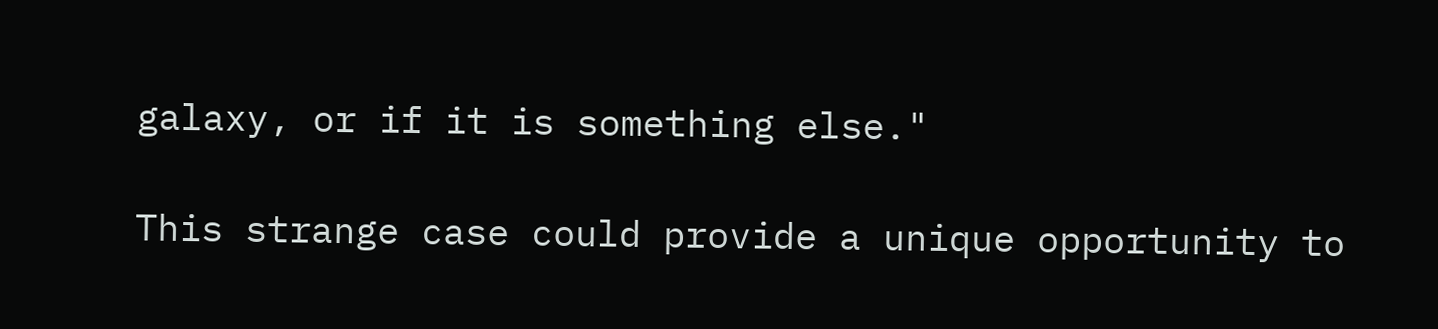galaxy, or if it is something else."

This strange case could provide a unique opportunity to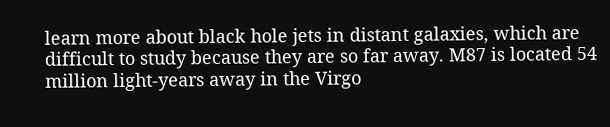learn more about black hole jets in distant galaxies, which are difficult to study because they are so far away. M87 is located 54 million light-years away in the Virgo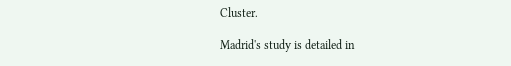Cluster.

Madrid's study is detailed in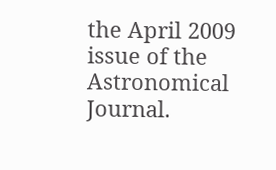the April 2009 issue of the Astronomical Journal.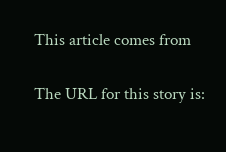This article comes from

The URL for this story is: